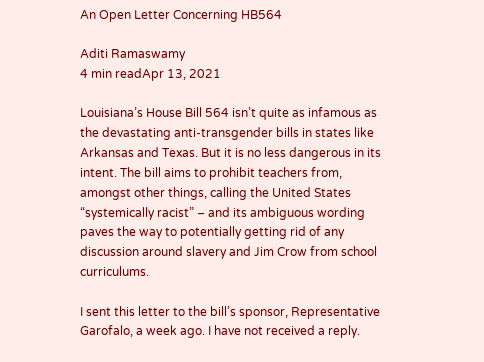An Open Letter Concerning HB564

Aditi Ramaswamy
4 min readApr 13, 2021

Louisiana’s House Bill 564 isn’t quite as infamous as the devastating anti-transgender bills in states like Arkansas and Texas. But it is no less dangerous in its intent. The bill aims to prohibit teachers from, amongst other things, calling the United States “systemically racist” – and its ambiguous wording paves the way to potentially getting rid of any discussion around slavery and Jim Crow from school curriculums.

I sent this letter to the bill’s sponsor, Representative Garofalo, a week ago. I have not received a reply.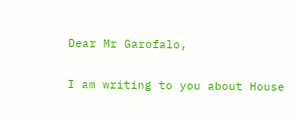Dear Mr Garofalo,

I am writing to you about House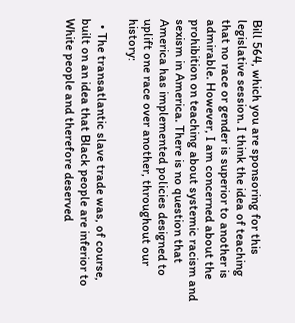Bill 564, which you are sponsoring for this legislative session. I think the idea of teaching that no race or gender is superior to another is admirable. However, I am concerned about the prohibition on teaching about systemic racism and sexism in America. There is no question that America has implemented policies designed to uplift one race over another, throughout our history:

  • The transatlantic slave trade was, of course, built on an idea that Black people are inferior to White people and therefore deserved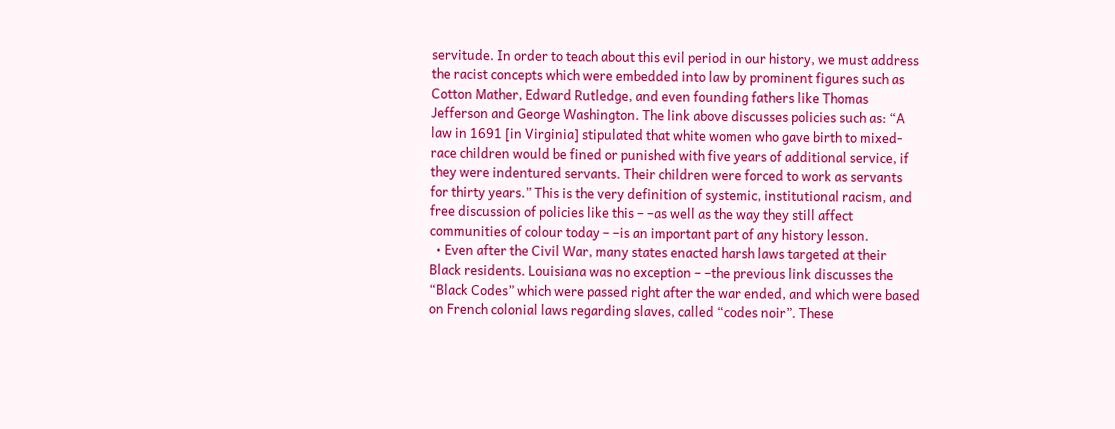servitude. In order to teach about this evil period in our history, we must address the racist concepts which were embedded into law by prominent figures such as Cotton Mather, Edward Rutledge, and even founding fathers like Thomas Jefferson and George Washington. The link above discusses policies such as: “A law in 1691 [in Virginia] stipulated that white women who gave birth to mixed-race children would be fined or punished with five years of additional service, if they were indentured servants. Their children were forced to work as servants for thirty years.” This is the very definition of systemic, institutional racism, and free discussion of policies like this – –as well as the way they still affect communities of colour today – –is an important part of any history lesson.
  • Even after the Civil War, many states enacted harsh laws targeted at their Black residents. Louisiana was no exception – –the previous link discusses the “Black Codes” which were passed right after the war ended, and which were based on French colonial laws regarding slaves, called “codes noir”. These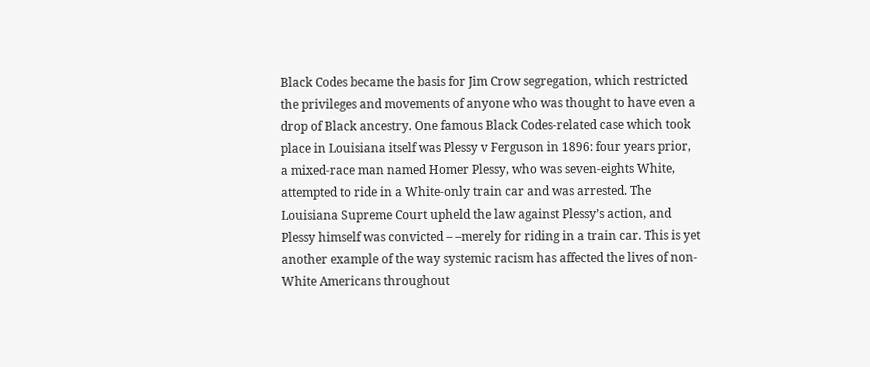Black Codes became the basis for Jim Crow segregation, which restricted the privileges and movements of anyone who was thought to have even a drop of Black ancestry. One famous Black Codes-related case which took place in Louisiana itself was Plessy v Ferguson in 1896: four years prior, a mixed-race man named Homer Plessy, who was seven-eights White, attempted to ride in a White-only train car and was arrested. The Louisiana Supreme Court upheld the law against Plessy’s action, and Plessy himself was convicted – –merely for riding in a train car. This is yet another example of the way systemic racism has affected the lives of non-White Americans throughout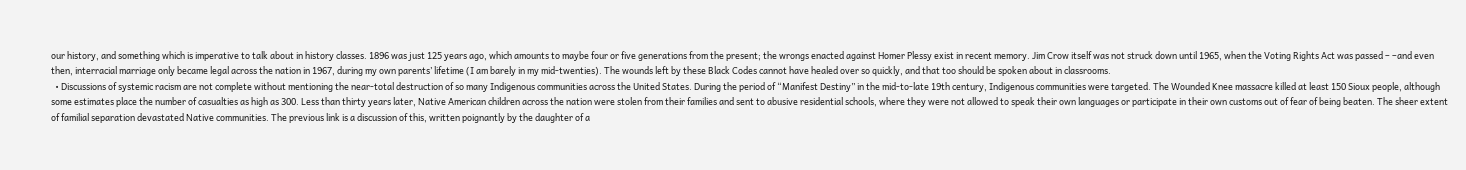our history, and something which is imperative to talk about in history classes. 1896 was just 125 years ago, which amounts to maybe four or five generations from the present; the wrongs enacted against Homer Plessy exist in recent memory. Jim Crow itself was not struck down until 1965, when the Voting Rights Act was passed – –and even then, interracial marriage only became legal across the nation in 1967, during my own parents’ lifetime (I am barely in my mid-twenties). The wounds left by these Black Codes cannot have healed over so quickly, and that too should be spoken about in classrooms.
  • Discussions of systemic racism are not complete without mentioning the near-total destruction of so many Indigenous communities across the United States. During the period of “Manifest Destiny” in the mid-to-late 19th century, Indigenous communities were targeted. The Wounded Knee massacre killed at least 150 Sioux people, although some estimates place the number of casualties as high as 300. Less than thirty years later, Native American children across the nation were stolen from their families and sent to abusive residential schools, where they were not allowed to speak their own languages or participate in their own customs out of fear of being beaten. The sheer extent of familial separation devastated Native communities. The previous link is a discussion of this, written poignantly by the daughter of a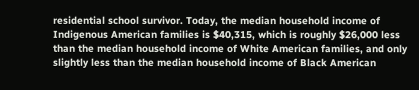residential school survivor. Today, the median household income of Indigenous American families is $40,315, which is roughly $26,000 less than the median household income of White American families, and only slightly less than the median household income of Black American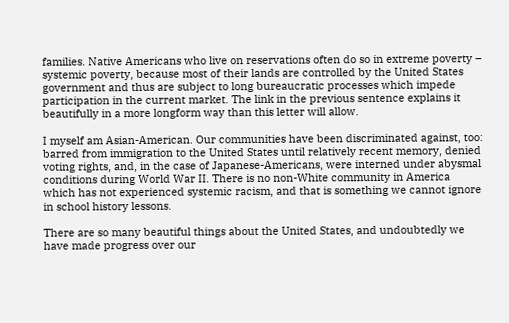families. Native Americans who live on reservations often do so in extreme poverty – systemic poverty, because most of their lands are controlled by the United States government and thus are subject to long bureaucratic processes which impede participation in the current market. The link in the previous sentence explains it beautifully in a more longform way than this letter will allow.

I myself am Asian-American. Our communities have been discriminated against, too: barred from immigration to the United States until relatively recent memory, denied voting rights, and, in the case of Japanese-Americans, were interned under abysmal conditions during World War II. There is no non-White community in America which has not experienced systemic racism, and that is something we cannot ignore in school history lessons.

There are so many beautiful things about the United States, and undoubtedly we have made progress over our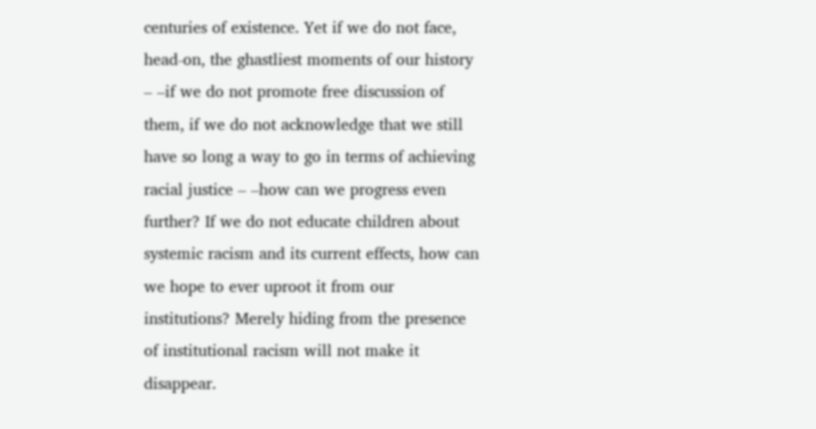centuries of existence. Yet if we do not face, head-on, the ghastliest moments of our history – –if we do not promote free discussion of them, if we do not acknowledge that we still have so long a way to go in terms of achieving racial justice – –how can we progress even further? If we do not educate children about systemic racism and its current effects, how can we hope to ever uproot it from our institutions? Merely hiding from the presence of institutional racism will not make it disappear.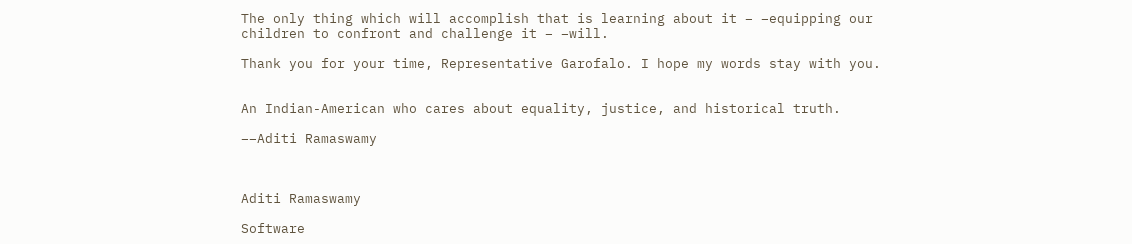The only thing which will accomplish that is learning about it – –equipping our children to confront and challenge it – –will.

Thank you for your time, Representative Garofalo. I hope my words stay with you.


An Indian-American who cares about equality, justice, and historical truth.

––Aditi Ramaswamy



Aditi Ramaswamy

Software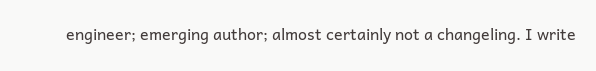engineer; emerging author; almost certainly not a changeling. I write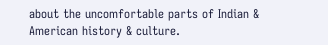about the uncomfortable parts of Indian & American history & culture.